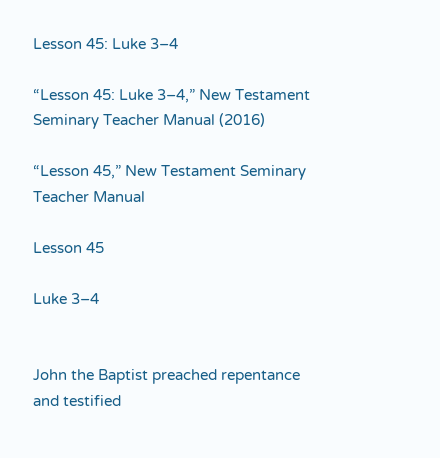Lesson 45: Luke 3–4

“Lesson 45: Luke 3–4,” New Testament Seminary Teacher Manual (2016)

“Lesson 45,” New Testament Seminary Teacher Manual

Lesson 45

Luke 3–4


John the Baptist preached repentance and testified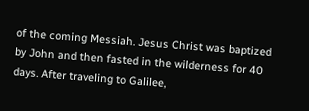of the coming Messiah. Jesus Christ was baptized by John and then fasted in the wilderness for 40 days. After traveling to Galilee,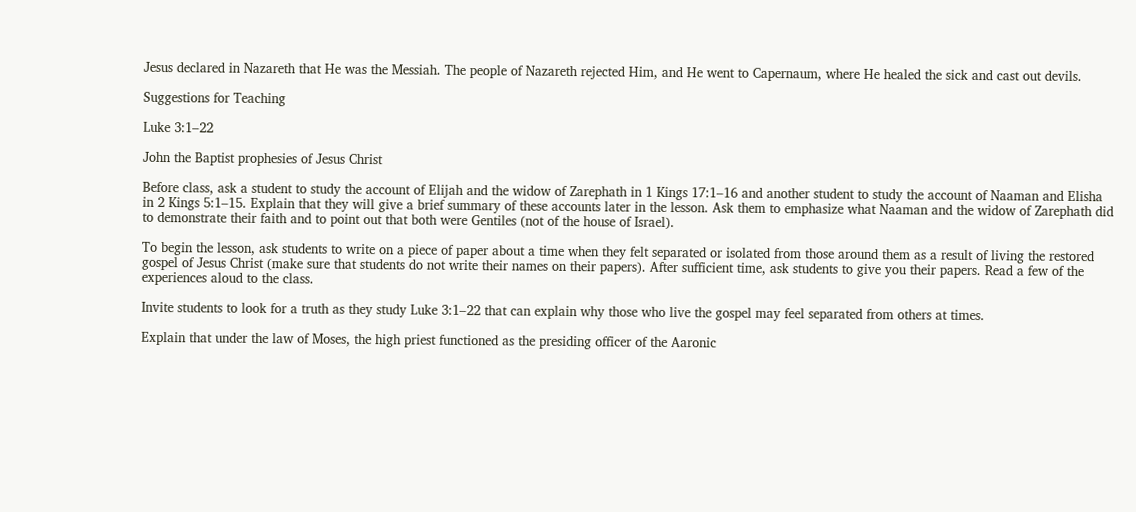Jesus declared in Nazareth that He was the Messiah. The people of Nazareth rejected Him, and He went to Capernaum, where He healed the sick and cast out devils.

Suggestions for Teaching

Luke 3:1–22

John the Baptist prophesies of Jesus Christ

Before class, ask a student to study the account of Elijah and the widow of Zarephath in 1 Kings 17:1–16 and another student to study the account of Naaman and Elisha in 2 Kings 5:1–15. Explain that they will give a brief summary of these accounts later in the lesson. Ask them to emphasize what Naaman and the widow of Zarephath did to demonstrate their faith and to point out that both were Gentiles (not of the house of Israel).

To begin the lesson, ask students to write on a piece of paper about a time when they felt separated or isolated from those around them as a result of living the restored gospel of Jesus Christ (make sure that students do not write their names on their papers). After sufficient time, ask students to give you their papers. Read a few of the experiences aloud to the class.

Invite students to look for a truth as they study Luke 3:1–22 that can explain why those who live the gospel may feel separated from others at times.

Explain that under the law of Moses, the high priest functioned as the presiding officer of the Aaronic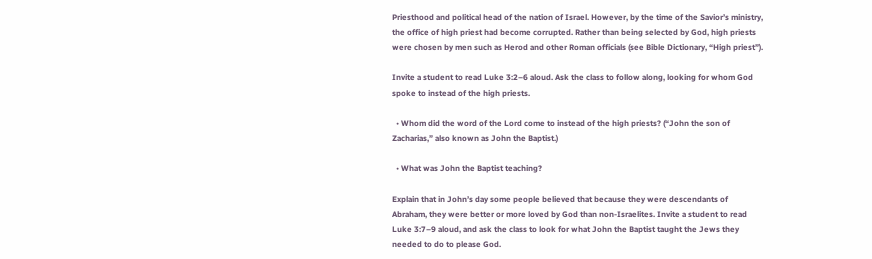Priesthood and political head of the nation of Israel. However, by the time of the Savior’s ministry, the office of high priest had become corrupted. Rather than being selected by God, high priests were chosen by men such as Herod and other Roman officials (see Bible Dictionary, “High priest”).

Invite a student to read Luke 3:2–6 aloud. Ask the class to follow along, looking for whom God spoke to instead of the high priests.

  • Whom did the word of the Lord come to instead of the high priests? (“John the son of Zacharias,” also known as John the Baptist.)

  • What was John the Baptist teaching?

Explain that in John’s day some people believed that because they were descendants of Abraham, they were better or more loved by God than non-Israelites. Invite a student to read Luke 3:7–9 aloud, and ask the class to look for what John the Baptist taught the Jews they needed to do to please God.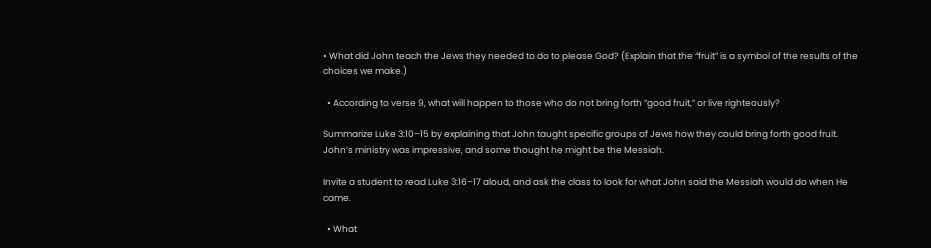• What did John teach the Jews they needed to do to please God? (Explain that the “fruit” is a symbol of the results of the choices we make.)

  • According to verse 9, what will happen to those who do not bring forth “good fruit,” or live righteously?

Summarize Luke 3:10–15 by explaining that John taught specific groups of Jews how they could bring forth good fruit. John’s ministry was impressive, and some thought he might be the Messiah.

Invite a student to read Luke 3:16–17 aloud, and ask the class to look for what John said the Messiah would do when He came.

  • What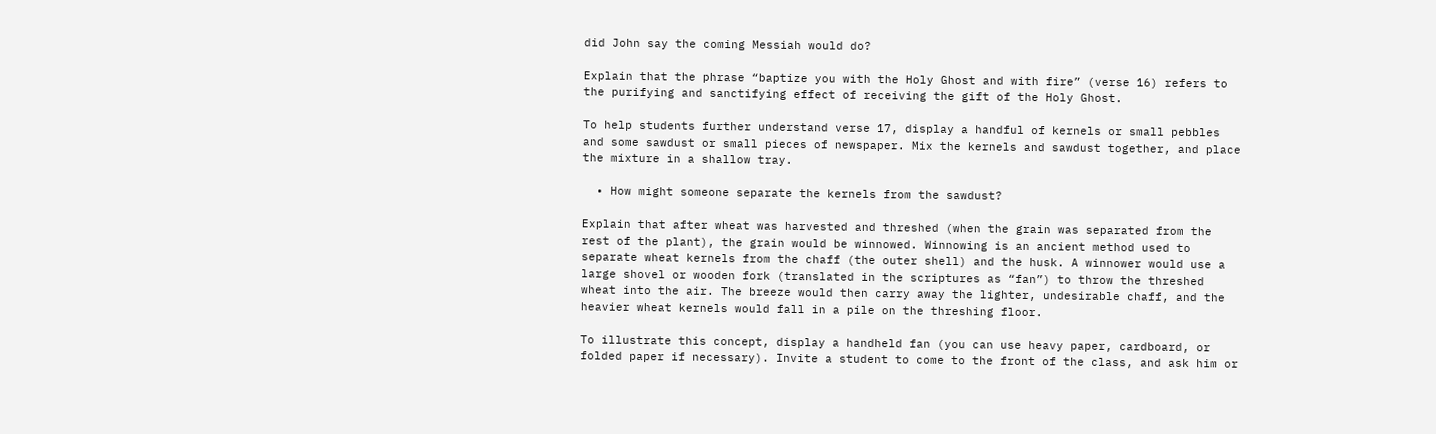did John say the coming Messiah would do?

Explain that the phrase “baptize you with the Holy Ghost and with fire” (verse 16) refers to the purifying and sanctifying effect of receiving the gift of the Holy Ghost.

To help students further understand verse 17, display a handful of kernels or small pebbles and some sawdust or small pieces of newspaper. Mix the kernels and sawdust together, and place the mixture in a shallow tray.

  • How might someone separate the kernels from the sawdust?

Explain that after wheat was harvested and threshed (when the grain was separated from the rest of the plant), the grain would be winnowed. Winnowing is an ancient method used to separate wheat kernels from the chaff (the outer shell) and the husk. A winnower would use a large shovel or wooden fork (translated in the scriptures as “fan”) to throw the threshed wheat into the air. The breeze would then carry away the lighter, undesirable chaff, and the heavier wheat kernels would fall in a pile on the threshing floor.

To illustrate this concept, display a handheld fan (you can use heavy paper, cardboard, or folded paper if necessary). Invite a student to come to the front of the class, and ask him or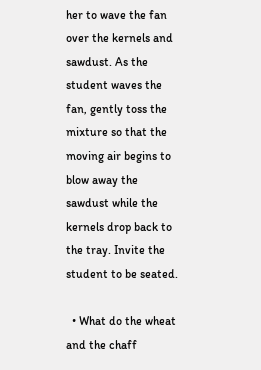her to wave the fan over the kernels and sawdust. As the student waves the fan, gently toss the mixture so that the moving air begins to blow away the sawdust while the kernels drop back to the tray. Invite the student to be seated.

  • What do the wheat and the chaff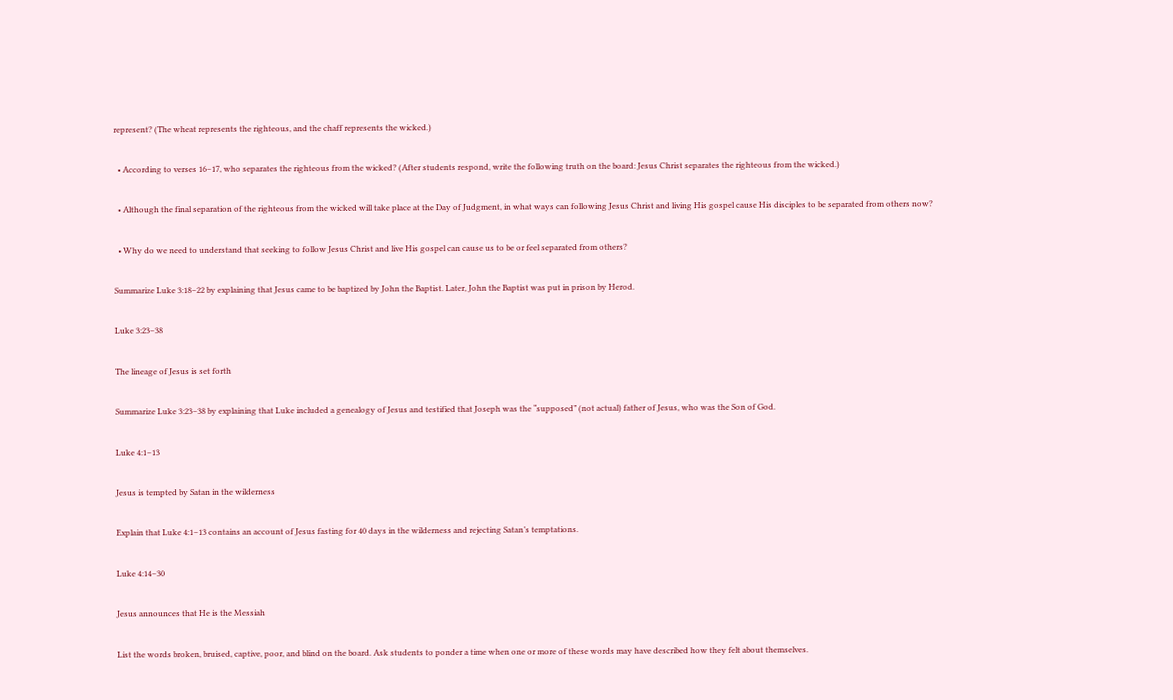represent? (The wheat represents the righteous, and the chaff represents the wicked.)

  • According to verses 16–17, who separates the righteous from the wicked? (After students respond, write the following truth on the board: Jesus Christ separates the righteous from the wicked.)

  • Although the final separation of the righteous from the wicked will take place at the Day of Judgment, in what ways can following Jesus Christ and living His gospel cause His disciples to be separated from others now?

  • Why do we need to understand that seeking to follow Jesus Christ and live His gospel can cause us to be or feel separated from others?

Summarize Luke 3:18–22 by explaining that Jesus came to be baptized by John the Baptist. Later, John the Baptist was put in prison by Herod.

Luke 3:23–38

The lineage of Jesus is set forth

Summarize Luke 3:23–38 by explaining that Luke included a genealogy of Jesus and testified that Joseph was the “supposed” (not actual) father of Jesus, who was the Son of God.

Luke 4:1–13

Jesus is tempted by Satan in the wilderness

Explain that Luke 4:1–13 contains an account of Jesus fasting for 40 days in the wilderness and rejecting Satan’s temptations.

Luke 4:14–30

Jesus announces that He is the Messiah

List the words broken, bruised, captive, poor, and blind on the board. Ask students to ponder a time when one or more of these words may have described how they felt about themselves.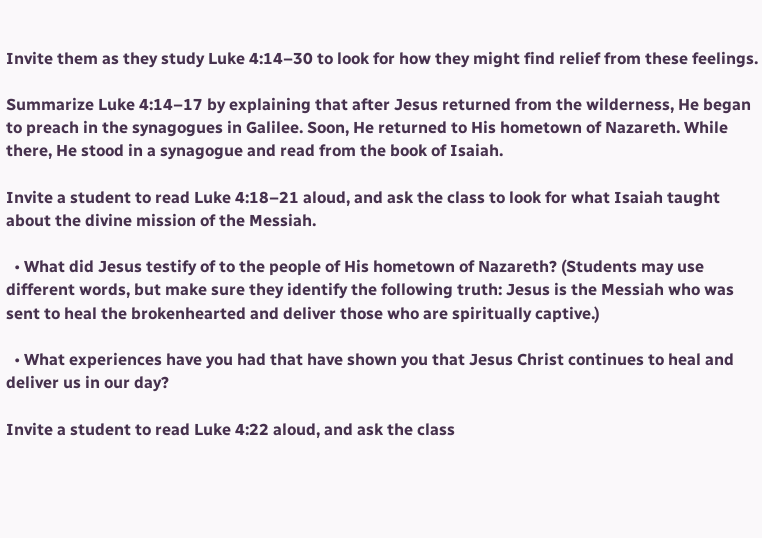Invite them as they study Luke 4:14–30 to look for how they might find relief from these feelings.

Summarize Luke 4:14–17 by explaining that after Jesus returned from the wilderness, He began to preach in the synagogues in Galilee. Soon, He returned to His hometown of Nazareth. While there, He stood in a synagogue and read from the book of Isaiah.

Invite a student to read Luke 4:18–21 aloud, and ask the class to look for what Isaiah taught about the divine mission of the Messiah.

  • What did Jesus testify of to the people of His hometown of Nazareth? (Students may use different words, but make sure they identify the following truth: Jesus is the Messiah who was sent to heal the brokenhearted and deliver those who are spiritually captive.)

  • What experiences have you had that have shown you that Jesus Christ continues to heal and deliver us in our day?

Invite a student to read Luke 4:22 aloud, and ask the class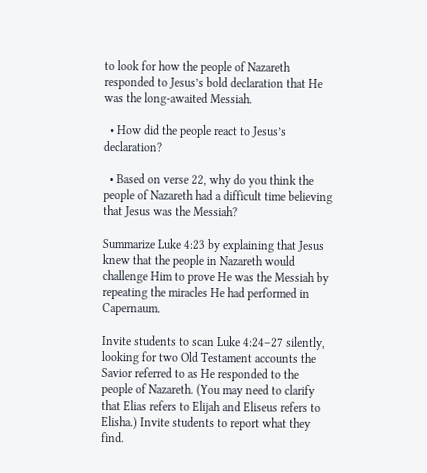to look for how the people of Nazareth responded to Jesus’s bold declaration that He was the long-awaited Messiah.

  • How did the people react to Jesus’s declaration?

  • Based on verse 22, why do you think the people of Nazareth had a difficult time believing that Jesus was the Messiah?

Summarize Luke 4:23 by explaining that Jesus knew that the people in Nazareth would challenge Him to prove He was the Messiah by repeating the miracles He had performed in Capernaum.

Invite students to scan Luke 4:24–27 silently, looking for two Old Testament accounts the Savior referred to as He responded to the people of Nazareth. (You may need to clarify that Elias refers to Elijah and Eliseus refers to Elisha.) Invite students to report what they find.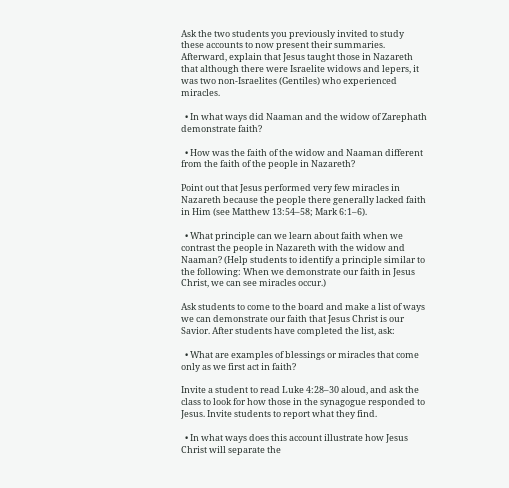Ask the two students you previously invited to study these accounts to now present their summaries. Afterward, explain that Jesus taught those in Nazareth that although there were Israelite widows and lepers, it was two non-Israelites (Gentiles) who experienced miracles.

  • In what ways did Naaman and the widow of Zarephath demonstrate faith?

  • How was the faith of the widow and Naaman different from the faith of the people in Nazareth?

Point out that Jesus performed very few miracles in Nazareth because the people there generally lacked faith in Him (see Matthew 13:54–58; Mark 6:1–6).

  • What principle can we learn about faith when we contrast the people in Nazareth with the widow and Naaman? (Help students to identify a principle similar to the following: When we demonstrate our faith in Jesus Christ, we can see miracles occur.)

Ask students to come to the board and make a list of ways we can demonstrate our faith that Jesus Christ is our Savior. After students have completed the list, ask:

  • What are examples of blessings or miracles that come only as we first act in faith?

Invite a student to read Luke 4:28–30 aloud, and ask the class to look for how those in the synagogue responded to Jesus. Invite students to report what they find.

  • In what ways does this account illustrate how Jesus Christ will separate the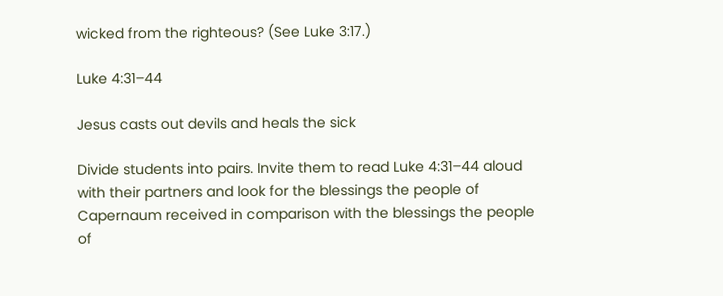wicked from the righteous? (See Luke 3:17.)

Luke 4:31–44

Jesus casts out devils and heals the sick

Divide students into pairs. Invite them to read Luke 4:31–44 aloud with their partners and look for the blessings the people of Capernaum received in comparison with the blessings the people of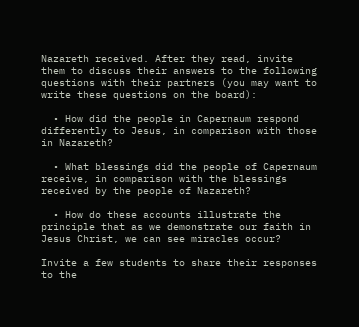Nazareth received. After they read, invite them to discuss their answers to the following questions with their partners (you may want to write these questions on the board):

  • How did the people in Capernaum respond differently to Jesus, in comparison with those in Nazareth?

  • What blessings did the people of Capernaum receive, in comparison with the blessings received by the people of Nazareth?

  • How do these accounts illustrate the principle that as we demonstrate our faith in Jesus Christ, we can see miracles occur?

Invite a few students to share their responses to the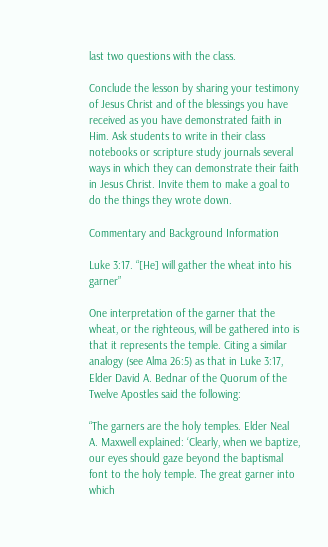last two questions with the class.

Conclude the lesson by sharing your testimony of Jesus Christ and of the blessings you have received as you have demonstrated faith in Him. Ask students to write in their class notebooks or scripture study journals several ways in which they can demonstrate their faith in Jesus Christ. Invite them to make a goal to do the things they wrote down.

Commentary and Background Information

Luke 3:17. “[He] will gather the wheat into his garner”

One interpretation of the garner that the wheat, or the righteous, will be gathered into is that it represents the temple. Citing a similar analogy (see Alma 26:5) as that in Luke 3:17, Elder David A. Bednar of the Quorum of the Twelve Apostles said the following:

“The garners are the holy temples. Elder Neal A. Maxwell explained: ‘Clearly, when we baptize, our eyes should gaze beyond the baptismal font to the holy temple. The great garner into which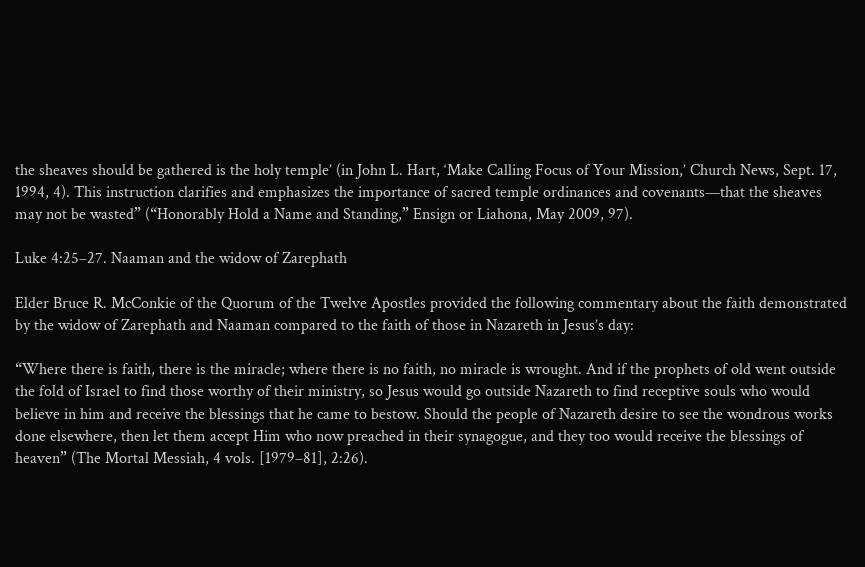the sheaves should be gathered is the holy temple’ (in John L. Hart, ‘Make Calling Focus of Your Mission,’ Church News, Sept. 17, 1994, 4). This instruction clarifies and emphasizes the importance of sacred temple ordinances and covenants—that the sheaves may not be wasted” (“Honorably Hold a Name and Standing,” Ensign or Liahona, May 2009, 97).

Luke 4:25–27. Naaman and the widow of Zarephath

Elder Bruce R. McConkie of the Quorum of the Twelve Apostles provided the following commentary about the faith demonstrated by the widow of Zarephath and Naaman compared to the faith of those in Nazareth in Jesus’s day:

“Where there is faith, there is the miracle; where there is no faith, no miracle is wrought. And if the prophets of old went outside the fold of Israel to find those worthy of their ministry, so Jesus would go outside Nazareth to find receptive souls who would believe in him and receive the blessings that he came to bestow. Should the people of Nazareth desire to see the wondrous works done elsewhere, then let them accept Him who now preached in their synagogue, and they too would receive the blessings of heaven” (The Mortal Messiah, 4 vols. [1979–81], 2:26).